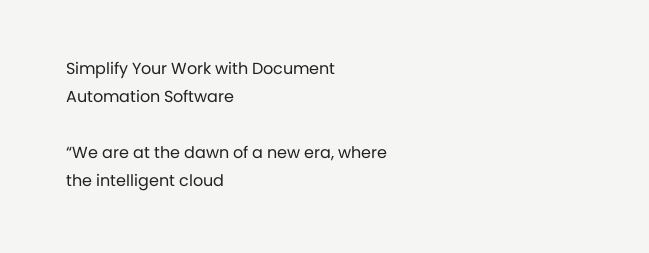Simplify Your Work with Document Automation Software

“We are at the dawn of a new era, where the intelligent cloud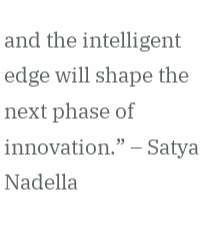and the intelligent edge will shape the next phase of innovation.” – Satya Nadella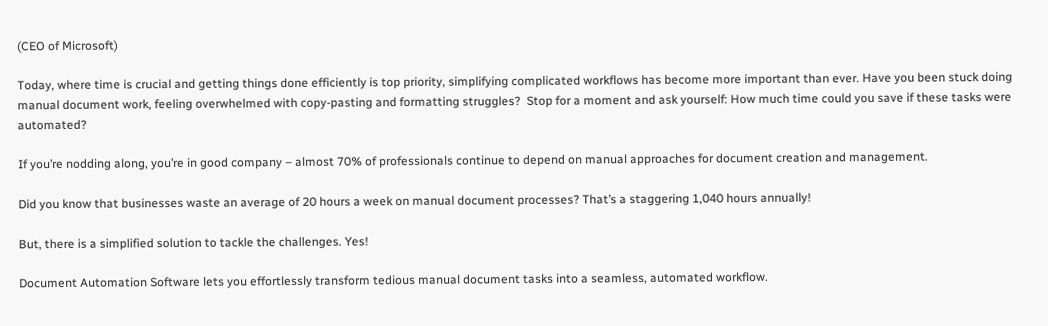(CEO of Microsoft)

Today, where time is crucial and getting things done efficiently is top priority, simplifying complicated workflows has become more important than ever. Have you been stuck doing manual document work, feeling overwhelmed with copy-pasting and formatting struggles?  Stop for a moment and ask yourself: How much time could you save if these tasks were automated?

If you’re nodding along, you’re in good company – almost 70% of professionals continue to depend on manual approaches for document creation and management.

Did you know that businesses waste an average of 20 hours a week on manual document processes? That’s a staggering 1,040 hours annually!

But, there is a simplified solution to tackle the challenges. Yes!

Document Automation Software lets you effortlessly transform tedious manual document tasks into a seamless, automated workflow.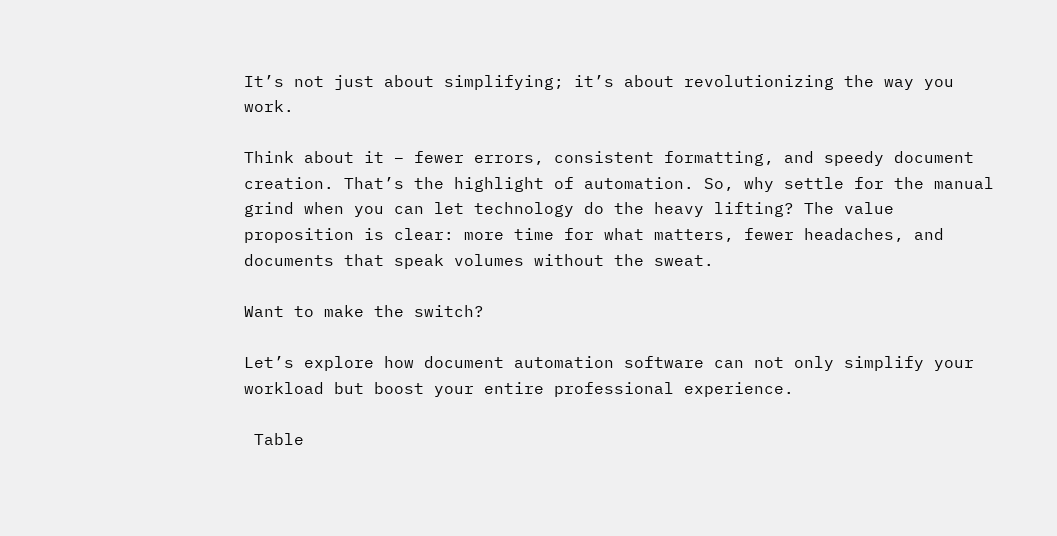It’s not just about simplifying; it’s about revolutionizing the way you work.

Think about it – fewer errors, consistent formatting, and speedy document creation. That’s the highlight of automation. So, why settle for the manual grind when you can let technology do the heavy lifting? The value proposition is clear: more time for what matters, fewer headaches, and documents that speak volumes without the sweat.

Want to make the switch?

Let’s explore how document automation software can not only simplify your workload but boost your entire professional experience.

 Table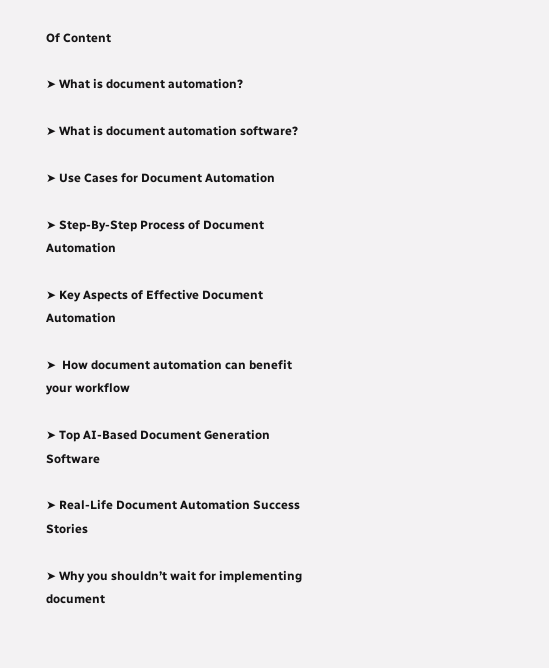Of Content

➤ What is document automation?

➤ What is document automation software?

➤ Use Cases for Document Automation

➤ Step-By-Step Process of Document Automation

➤ Key Aspects of Effective Document Automation

➤  How document automation can benefit your workflow

➤ Top AI-Based Document Generation Software

➤ Real-Life Document Automation Success Stories

➤ Why you shouldn’t wait for implementing document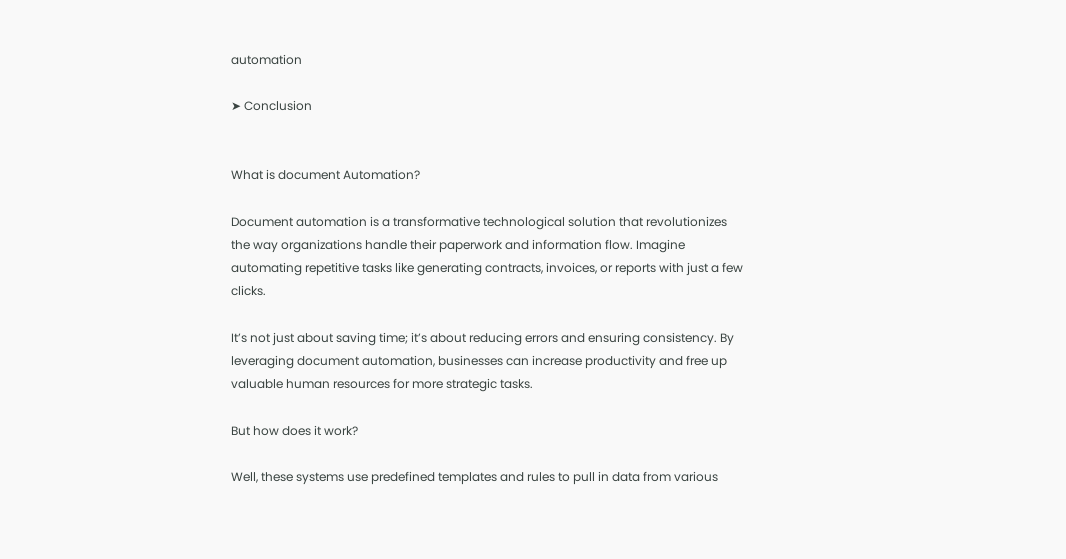automation

➤ Conclusion


What is document Automation?

Document automation is a transformative technological solution that revolutionizes the way organizations handle their paperwork and information flow. Imagine automating repetitive tasks like generating contracts, invoices, or reports with just a few clicks.

It’s not just about saving time; it’s about reducing errors and ensuring consistency. By leveraging document automation, businesses can increase productivity and free up valuable human resources for more strategic tasks.

But how does it work?

Well, these systems use predefined templates and rules to pull in data from various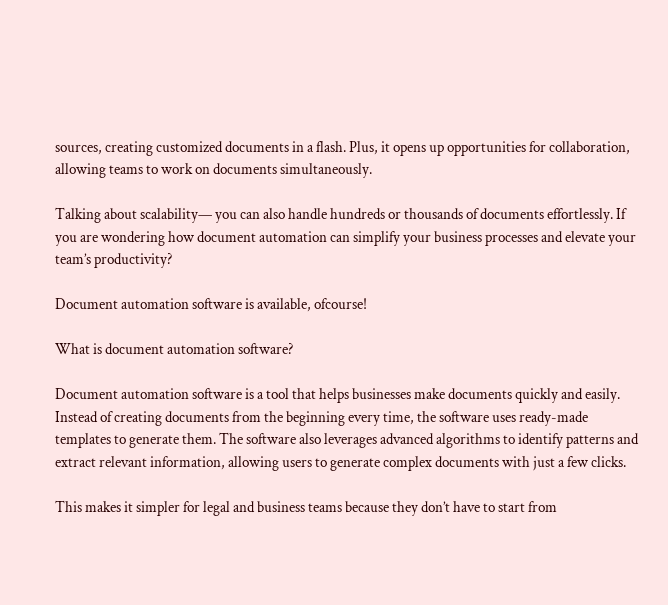sources, creating customized documents in a flash. Plus, it opens up opportunities for collaboration, allowing teams to work on documents simultaneously.

Talking about scalability— you can also handle hundreds or thousands of documents effortlessly. If you are wondering how document automation can simplify your business processes and elevate your team’s productivity?

Document automation software is available, ofcourse!

What is document automation software?

Document automation software is a tool that helps businesses make documents quickly and easily. Instead of creating documents from the beginning every time, the software uses ready-made templates to generate them. The software also leverages advanced algorithms to identify patterns and extract relevant information, allowing users to generate complex documents with just a few clicks.

This makes it simpler for legal and business teams because they don’t have to start from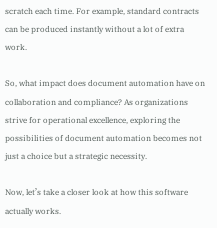scratch each time. For example, standard contracts can be produced instantly without a lot of extra work.

So, what impact does document automation have on collaboration and compliance? As organizations strive for operational excellence, exploring the possibilities of document automation becomes not just a choice but a strategic necessity.

Now, let’s take a closer look at how this software actually works.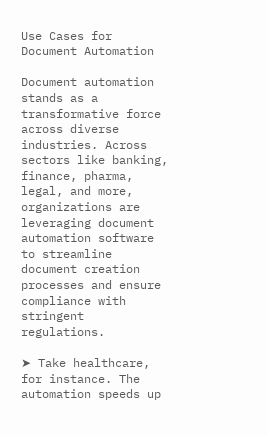Use Cases for Document Automation

Document automation stands as a transformative force across diverse industries. Across sectors like banking, finance, pharma, legal, and more, organizations are leveraging document automation software to streamline document creation processes and ensure compliance with stringent regulations.

➤ Take healthcare, for instance. The automation speeds up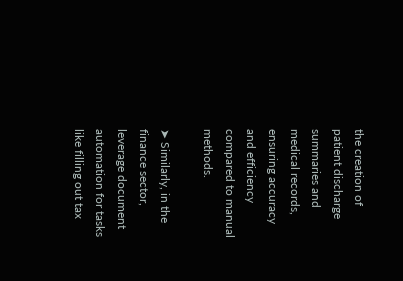the creation of patient discharge summaries and medical records, ensuring accuracy and efficiency compared to manual methods.

➤ Similarly, in the finance sector, leverage document automation for tasks like filling out tax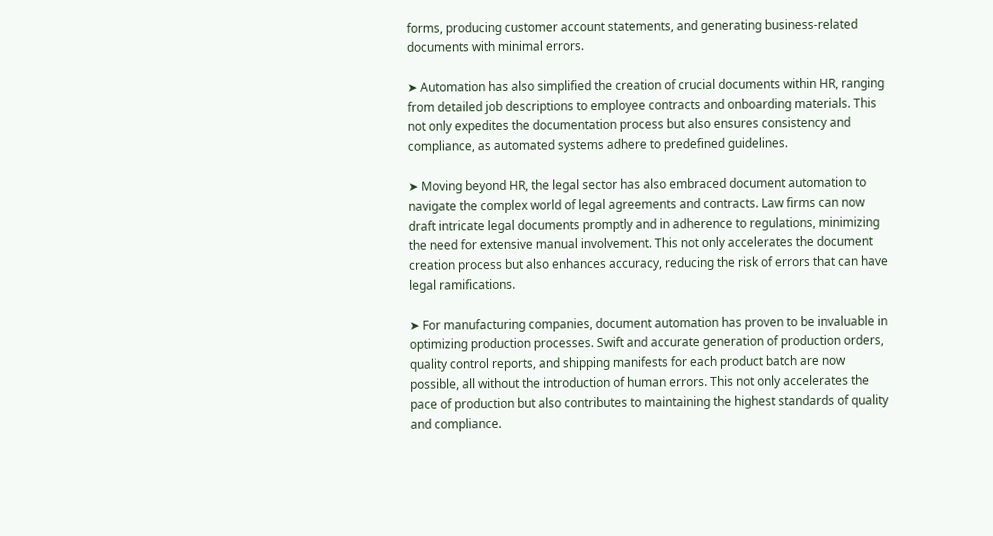forms, producing customer account statements, and generating business-related documents with minimal errors.

➤ Automation has also simplified the creation of crucial documents within HR, ranging from detailed job descriptions to employee contracts and onboarding materials. This not only expedites the documentation process but also ensures consistency and compliance, as automated systems adhere to predefined guidelines.

➤ Moving beyond HR, the legal sector has also embraced document automation to navigate the complex world of legal agreements and contracts. Law firms can now draft intricate legal documents promptly and in adherence to regulations, minimizing the need for extensive manual involvement. This not only accelerates the document creation process but also enhances accuracy, reducing the risk of errors that can have legal ramifications.

➤ For manufacturing companies, document automation has proven to be invaluable in optimizing production processes. Swift and accurate generation of production orders, quality control reports, and shipping manifests for each product batch are now possible, all without the introduction of human errors. This not only accelerates the pace of production but also contributes to maintaining the highest standards of quality and compliance.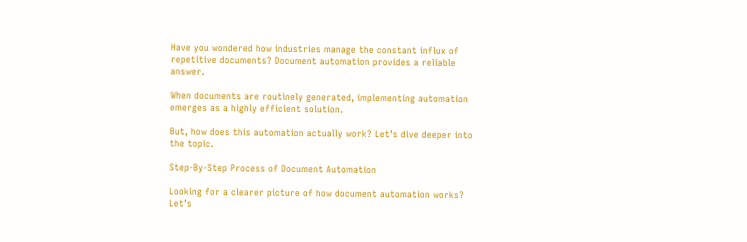Have you wondered how industries manage the constant influx of repetitive documents? Document automation provides a reliable answer.

When documents are routinely generated, implementing automation emerges as a highly efficient solution.

But, how does this automation actually work? Let’s dive deeper into the topic.

Step-By-Step Process of Document Automation

Looking for a clearer picture of how document automation works? Let’s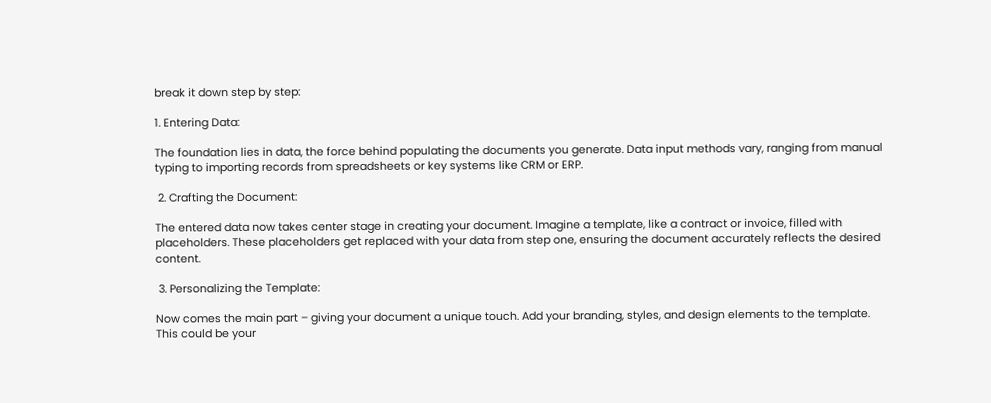break it down step by step:

1. Entering Data:

The foundation lies in data, the force behind populating the documents you generate. Data input methods vary, ranging from manual typing to importing records from spreadsheets or key systems like CRM or ERP.

 2. Crafting the Document:

The entered data now takes center stage in creating your document. Imagine a template, like a contract or invoice, filled with placeholders. These placeholders get replaced with your data from step one, ensuring the document accurately reflects the desired content.

 3. Personalizing the Template:

Now comes the main part – giving your document a unique touch. Add your branding, styles, and design elements to the template. This could be your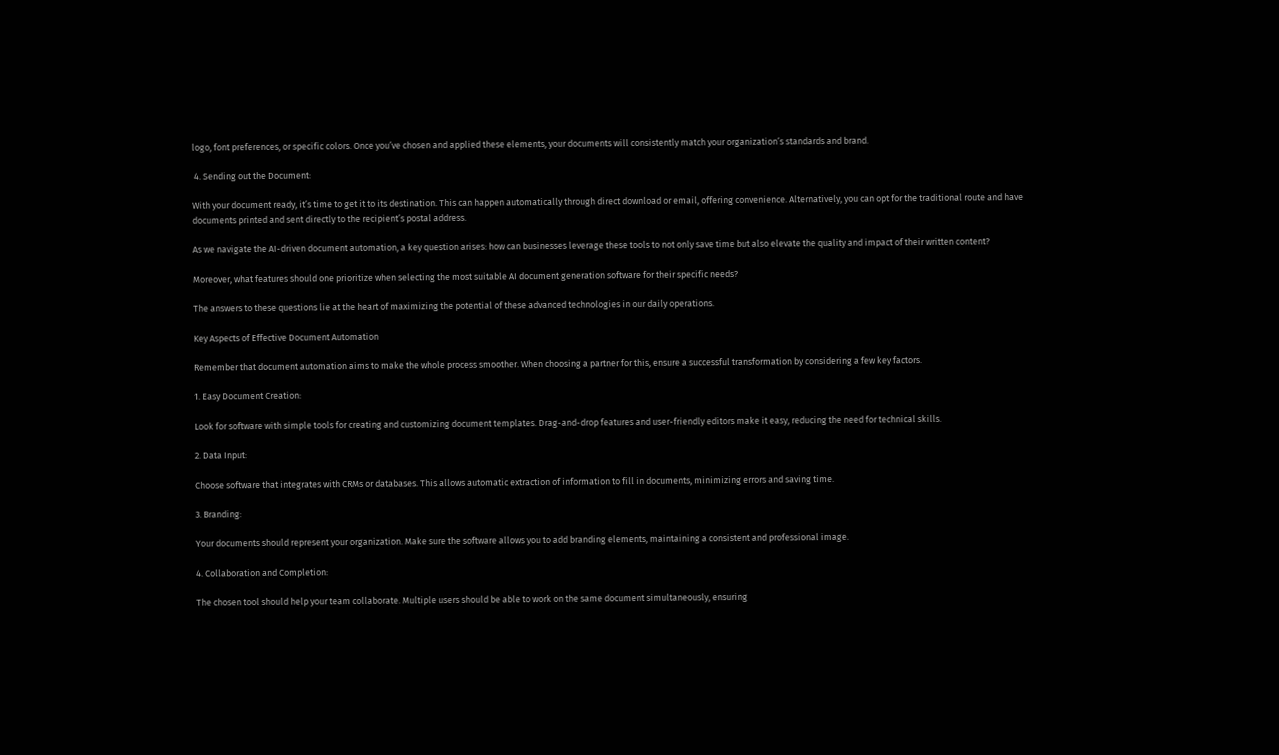logo, font preferences, or specific colors. Once you’ve chosen and applied these elements, your documents will consistently match your organization’s standards and brand.

 4. Sending out the Document:

With your document ready, it’s time to get it to its destination. This can happen automatically through direct download or email, offering convenience. Alternatively, you can opt for the traditional route and have documents printed and sent directly to the recipient’s postal address.

As we navigate the AI-driven document automation, a key question arises: how can businesses leverage these tools to not only save time but also elevate the quality and impact of their written content?

Moreover, what features should one prioritize when selecting the most suitable AI document generation software for their specific needs?

The answers to these questions lie at the heart of maximizing the potential of these advanced technologies in our daily operations.

Key Aspects of Effective Document Automation

Remember that document automation aims to make the whole process smoother. When choosing a partner for this, ensure a successful transformation by considering a few key factors.

1. Easy Document Creation:

Look for software with simple tools for creating and customizing document templates. Drag-and-drop features and user-friendly editors make it easy, reducing the need for technical skills.

2. Data Input:

Choose software that integrates with CRMs or databases. This allows automatic extraction of information to fill in documents, minimizing errors and saving time.

3. Branding:

Your documents should represent your organization. Make sure the software allows you to add branding elements, maintaining a consistent and professional image.

4. Collaboration and Completion:

The chosen tool should help your team collaborate. Multiple users should be able to work on the same document simultaneously, ensuring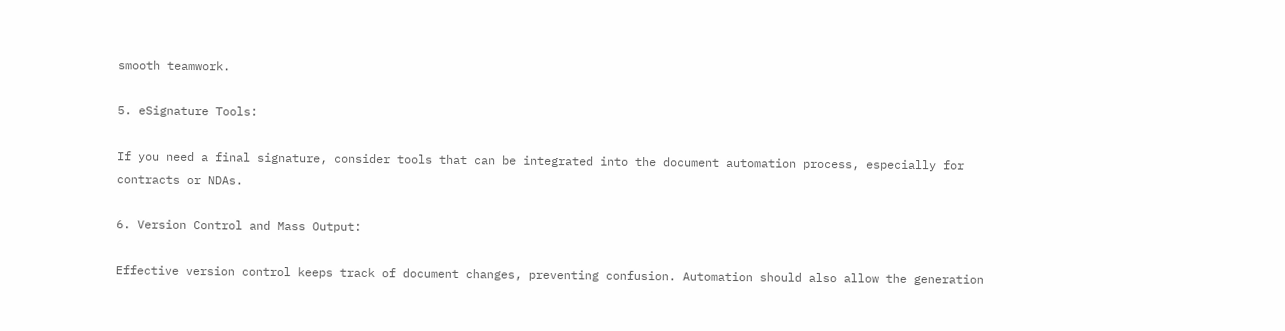smooth teamwork.

5. eSignature Tools:

If you need a final signature, consider tools that can be integrated into the document automation process, especially for contracts or NDAs.

6. Version Control and Mass Output:

Effective version control keeps track of document changes, preventing confusion. Automation should also allow the generation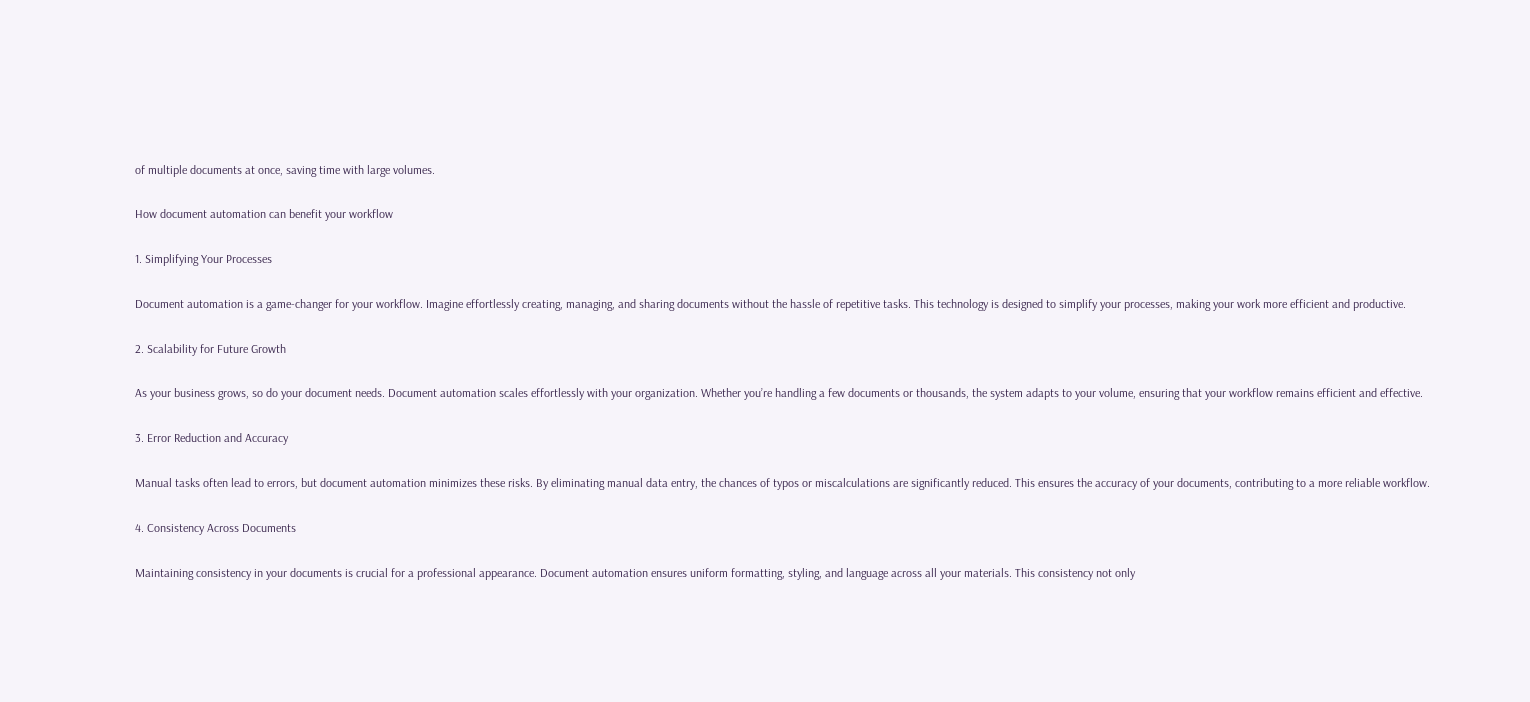of multiple documents at once, saving time with large volumes.

How document automation can benefit your workflow

1. Simplifying Your Processes

Document automation is a game-changer for your workflow. Imagine effortlessly creating, managing, and sharing documents without the hassle of repetitive tasks. This technology is designed to simplify your processes, making your work more efficient and productive.

2. Scalability for Future Growth

As your business grows, so do your document needs. Document automation scales effortlessly with your organization. Whether you’re handling a few documents or thousands, the system adapts to your volume, ensuring that your workflow remains efficient and effective.

3. Error Reduction and Accuracy

Manual tasks often lead to errors, but document automation minimizes these risks. By eliminating manual data entry, the chances of typos or miscalculations are significantly reduced. This ensures the accuracy of your documents, contributing to a more reliable workflow.

4. Consistency Across Documents

Maintaining consistency in your documents is crucial for a professional appearance. Document automation ensures uniform formatting, styling, and language across all your materials. This consistency not only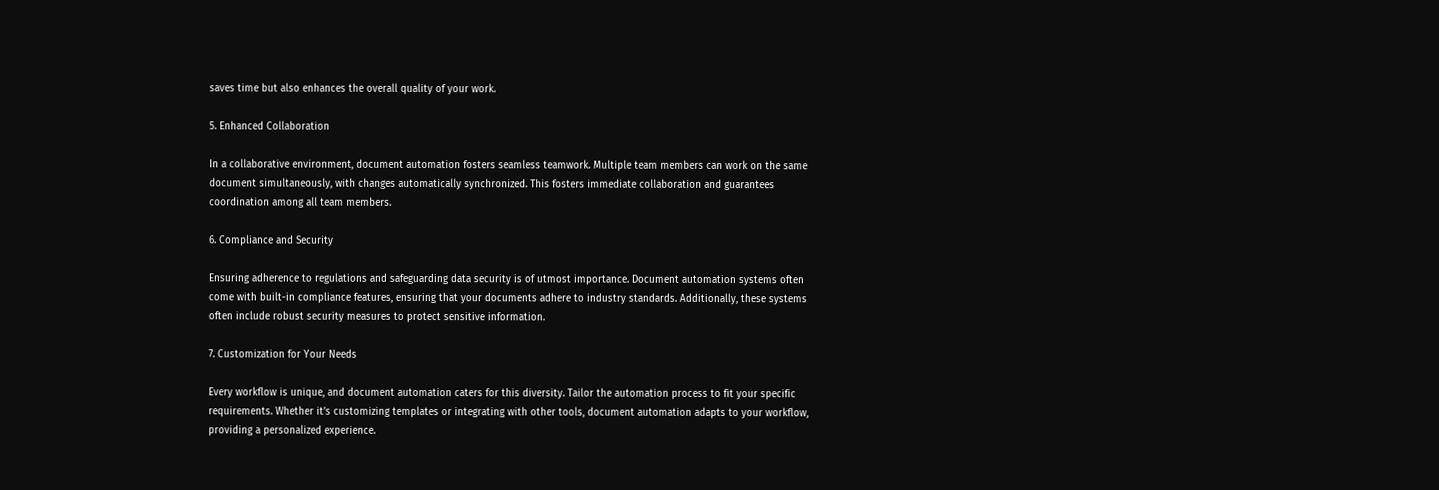saves time but also enhances the overall quality of your work.

5. Enhanced Collaboration

In a collaborative environment, document automation fosters seamless teamwork. Multiple team members can work on the same document simultaneously, with changes automatically synchronized. This fosters immediate collaboration and guarantees coordination among all team members.

6. Compliance and Security

Ensuring adherence to regulations and safeguarding data security is of utmost importance. Document automation systems often come with built-in compliance features, ensuring that your documents adhere to industry standards. Additionally, these systems often include robust security measures to protect sensitive information.

7. Customization for Your Needs

Every workflow is unique, and document automation caters for this diversity. Tailor the automation process to fit your specific requirements. Whether it’s customizing templates or integrating with other tools, document automation adapts to your workflow, providing a personalized experience.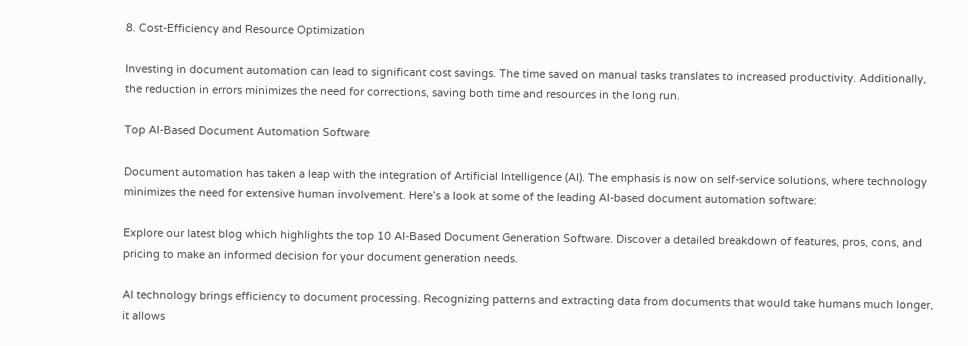8. Cost-Efficiency and Resource Optimization

Investing in document automation can lead to significant cost savings. The time saved on manual tasks translates to increased productivity. Additionally, the reduction in errors minimizes the need for corrections, saving both time and resources in the long run.

Top AI-Based Document Automation Software

Document automation has taken a leap with the integration of Artificial Intelligence (AI). The emphasis is now on self-service solutions, where technology minimizes the need for extensive human involvement. Here’s a look at some of the leading AI-based document automation software:

Explore our latest blog which highlights the top 10 AI-Based Document Generation Software. Discover a detailed breakdown of features, pros, cons, and pricing to make an informed decision for your document generation needs.

AI technology brings efficiency to document processing. Recognizing patterns and extracting data from documents that would take humans much longer, it allows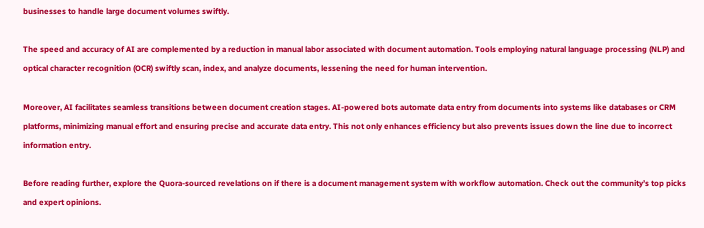businesses to handle large document volumes swiftly.

The speed and accuracy of AI are complemented by a reduction in manual labor associated with document automation. Tools employing natural language processing (NLP) and optical character recognition (OCR) swiftly scan, index, and analyze documents, lessening the need for human intervention.

Moreover, AI facilitates seamless transitions between document creation stages. AI-powered bots automate data entry from documents into systems like databases or CRM platforms, minimizing manual effort and ensuring precise and accurate data entry. This not only enhances efficiency but also prevents issues down the line due to incorrect information entry.

Before reading further, explore the Quora-sourced revelations on if there is a document management system with workflow automation. Check out the community’s top picks and expert opinions.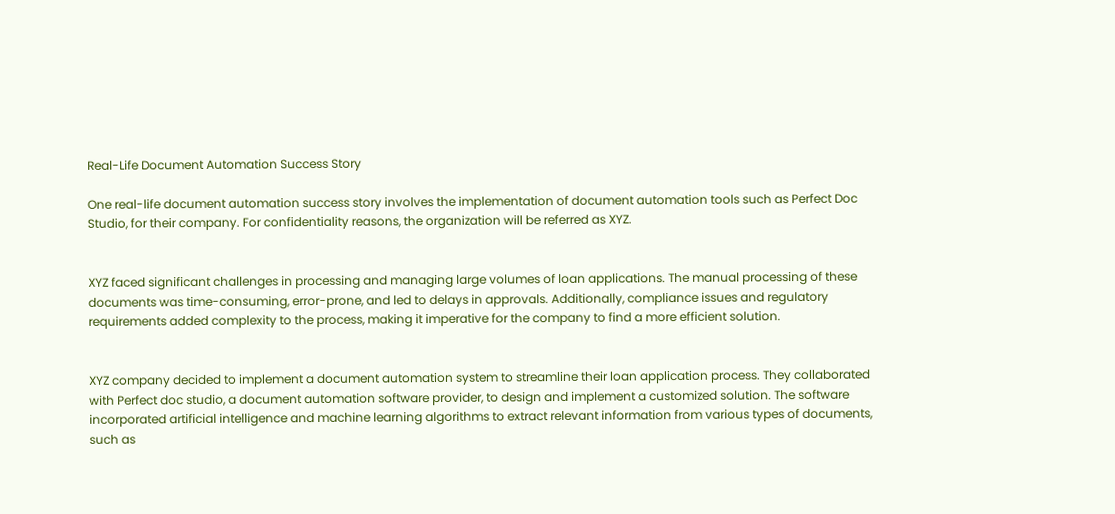Real-Life Document Automation Success Story

One real-life document automation success story involves the implementation of document automation tools such as Perfect Doc Studio, for their company. For confidentiality reasons, the organization will be referred as XYZ.


XYZ faced significant challenges in processing and managing large volumes of loan applications. The manual processing of these documents was time-consuming, error-prone, and led to delays in approvals. Additionally, compliance issues and regulatory requirements added complexity to the process, making it imperative for the company to find a more efficient solution.


XYZ company decided to implement a document automation system to streamline their loan application process. They collaborated with Perfect doc studio, a document automation software provider, to design and implement a customized solution. The software incorporated artificial intelligence and machine learning algorithms to extract relevant information from various types of documents, such as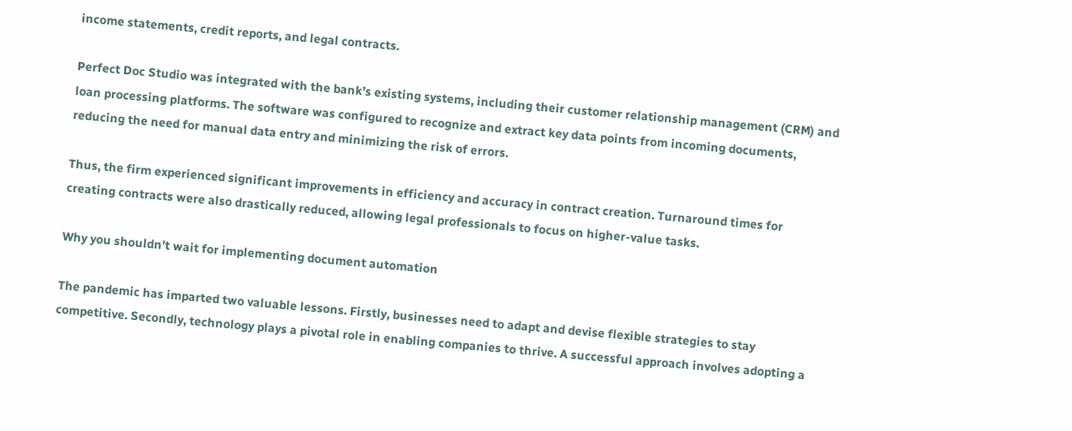income statements, credit reports, and legal contracts.

Perfect Doc Studio was integrated with the bank’s existing systems, including their customer relationship management (CRM) and loan processing platforms. The software was configured to recognize and extract key data points from incoming documents, reducing the need for manual data entry and minimizing the risk of errors.

Thus, the firm experienced significant improvements in efficiency and accuracy in contract creation. Turnaround times for creating contracts were also drastically reduced, allowing legal professionals to focus on higher-value tasks.

Why you shouldn’t wait for implementing document automation

The pandemic has imparted two valuable lessons. Firstly, businesses need to adapt and devise flexible strategies to stay competitive. Secondly, technology plays a pivotal role in enabling companies to thrive. A successful approach involves adopting a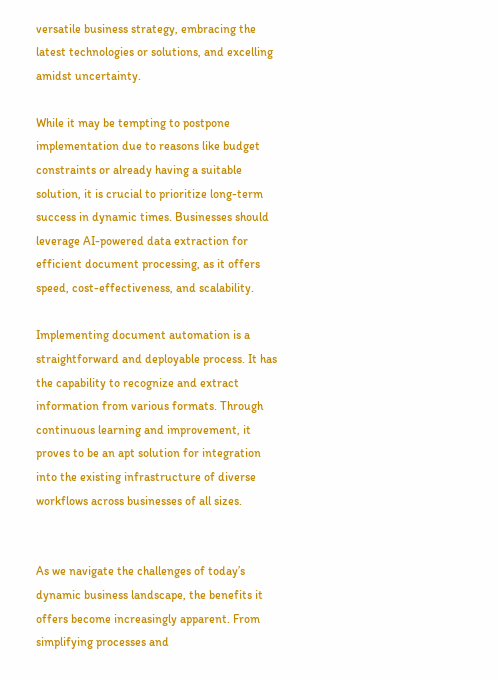versatile business strategy, embracing the latest technologies or solutions, and excelling amidst uncertainty.

While it may be tempting to postpone implementation due to reasons like budget constraints or already having a suitable solution, it is crucial to prioritize long-term success in dynamic times. Businesses should leverage AI-powered data extraction for efficient document processing, as it offers speed, cost-effectiveness, and scalability.

Implementing document automation is a straightforward and deployable process. It has the capability to recognize and extract information from various formats. Through continuous learning and improvement, it proves to be an apt solution for integration into the existing infrastructure of diverse workflows across businesses of all sizes.


As we navigate the challenges of today’s dynamic business landscape, the benefits it offers become increasingly apparent. From simplifying processes and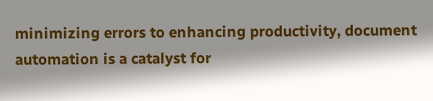minimizing errors to enhancing productivity, document automation is a catalyst for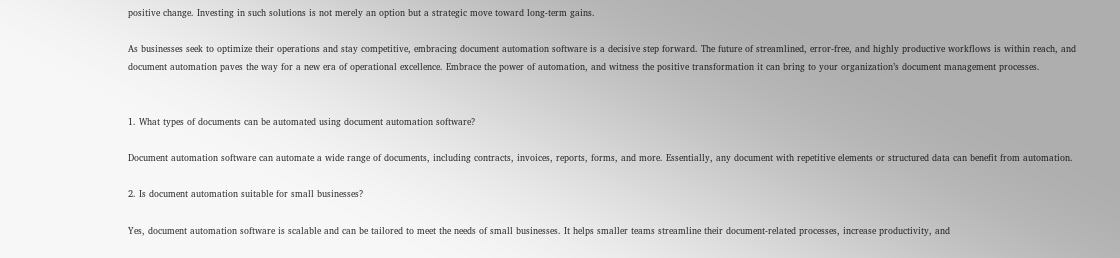positive change. Investing in such solutions is not merely an option but a strategic move toward long-term gains.

As businesses seek to optimize their operations and stay competitive, embracing document automation software is a decisive step forward. The future of streamlined, error-free, and highly productive workflows is within reach, and document automation paves the way for a new era of operational excellence. Embrace the power of automation, and witness the positive transformation it can bring to your organization’s document management processes.


1. What types of documents can be automated using document automation software?

Document automation software can automate a wide range of documents, including contracts, invoices, reports, forms, and more. Essentially, any document with repetitive elements or structured data can benefit from automation.

2. Is document automation suitable for small businesses?

Yes, document automation software is scalable and can be tailored to meet the needs of small businesses. It helps smaller teams streamline their document-related processes, increase productivity, and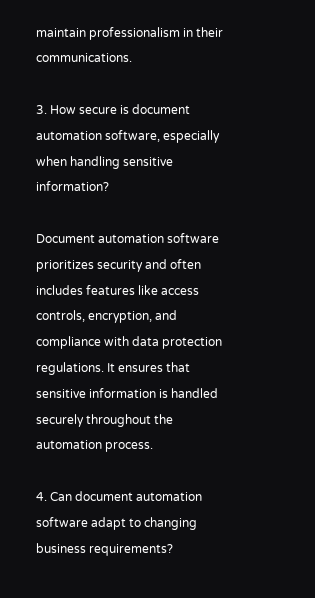maintain professionalism in their communications.

3. How secure is document automation software, especially when handling sensitive information?

Document automation software prioritizes security and often includes features like access controls, encryption, and compliance with data protection regulations. It ensures that sensitive information is handled securely throughout the automation process.

4. Can document automation software adapt to changing business requirements?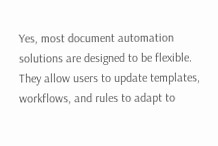Yes, most document automation solutions are designed to be flexible. They allow users to update templates, workflows, and rules to adapt to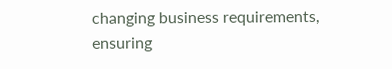changing business requirements, ensuring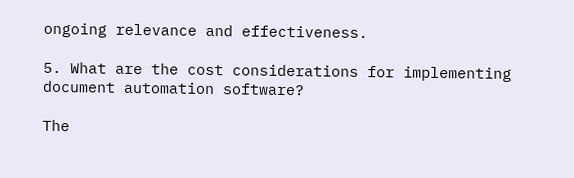ongoing relevance and effectiveness.

5. What are the cost considerations for implementing document automation software?

The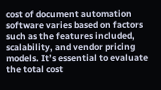cost of document automation software varies based on factors such as the features included, scalability, and vendor pricing models. It’s essential to evaluate the total cost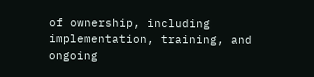of ownership, including implementation, training, and ongoing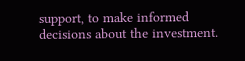support, to make informed decisions about the investment.